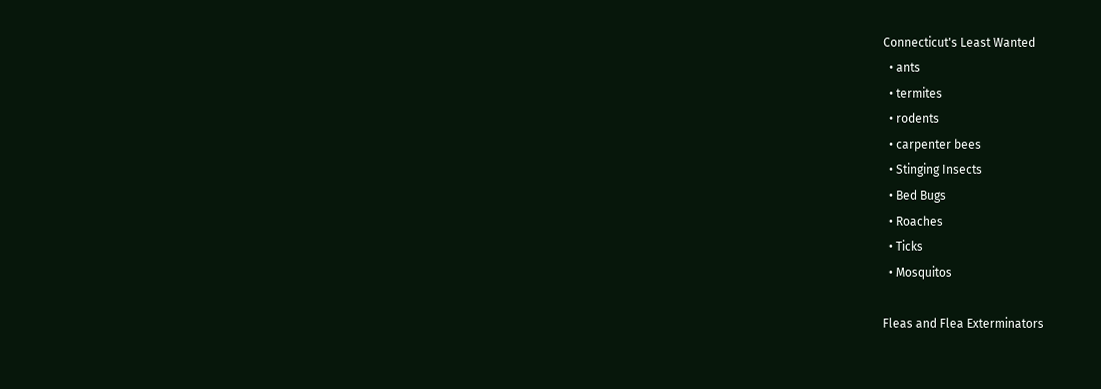Connecticut's Least Wanted
  • ants
  • termites
  • rodents
  • carpenter bees
  • Stinging Insects
  • Bed Bugs
  • Roaches
  • Ticks
  • Mosquitos

Fleas and Flea Exterminators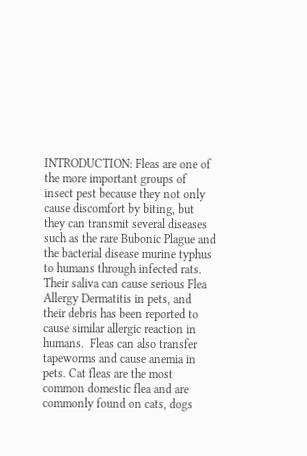INTRODUCTION: Fleas are one of the more important groups of insect pest because they not only cause discomfort by biting, but they can transmit several diseases such as the rare Bubonic Plague and the bacterial disease murine typhus to humans through infected rats. Their saliva can cause serious Flea Allergy Dermatitis in pets, and their debris has been reported to cause similar allergic reaction in humans.  Fleas can also transfer tapeworms and cause anemia in pets. Cat fleas are the most common domestic flea and are commonly found on cats, dogs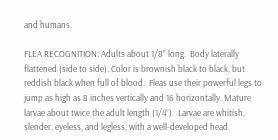and humans.

FLEA RECOGNITION: Adults about 1/8” long.  Body laterally flattened (side to side). Color is brownish black to black, but reddish black when full of blood.  Fleas use their powerful legs to jump as high as 8 inches vertically and 16 horizontally. Mature larvae about twice the adult length (1/4”).  Larvae are whitish, slender, eyeless, and legless, with a well-developed head.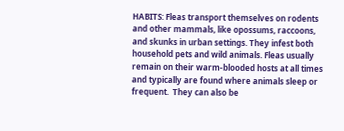HABITS: Fleas transport themselves on rodents and other mammals, like opossums, raccoons, and skunks in urban settings. They infest both household pets and wild animals. Fleas usually remain on their warm-blooded hosts at all times and typically are found where animals sleep or frequent.  They can also be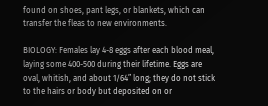found on shoes, pant legs, or blankets, which can transfer the fleas to new environments.

BIOLOGY: Females lay 4-8 eggs after each blood meal, laying some 400-500 during their lifetime. Eggs are oval, whitish, and about 1/64” long; they do not stick to the hairs or body but deposited on or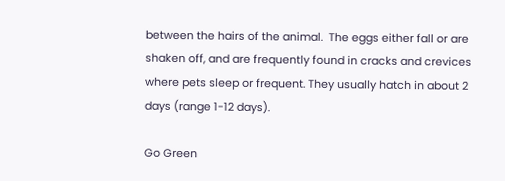between the hairs of the animal.  The eggs either fall or are shaken off, and are frequently found in cracks and crevices where pets sleep or frequent. They usually hatch in about 2 days (range 1-12 days).

Go Green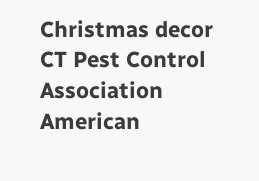Christmas decor
CT Pest Control Association American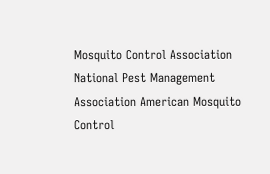Mosquito Control Association National Pest Management Association American Mosquito Control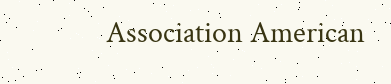Association American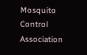Mosquito Control Association